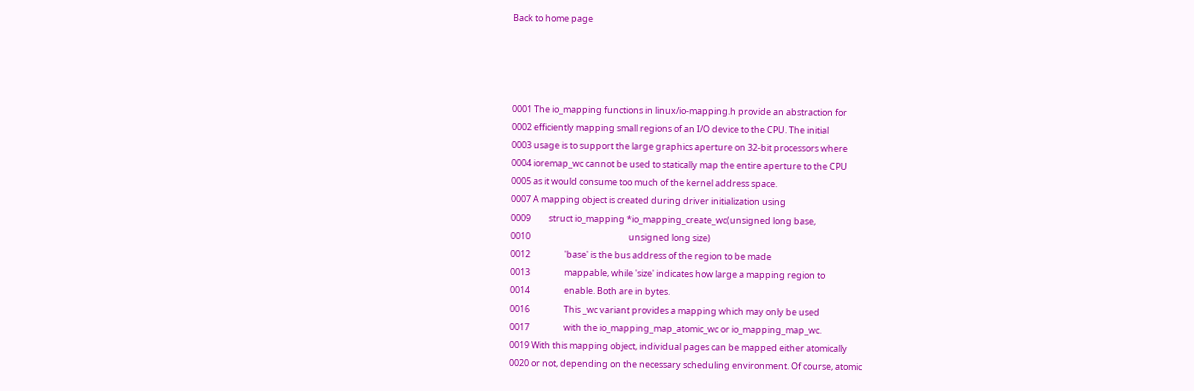Back to home page




0001 The io_mapping functions in linux/io-mapping.h provide an abstraction for
0002 efficiently mapping small regions of an I/O device to the CPU. The initial
0003 usage is to support the large graphics aperture on 32-bit processors where
0004 ioremap_wc cannot be used to statically map the entire aperture to the CPU
0005 as it would consume too much of the kernel address space.
0007 A mapping object is created during driver initialization using
0009         struct io_mapping *io_mapping_create_wc(unsigned long base,
0010                                                 unsigned long size)
0012                 'base' is the bus address of the region to be made
0013                 mappable, while 'size' indicates how large a mapping region to
0014                 enable. Both are in bytes.
0016                 This _wc variant provides a mapping which may only be used
0017                 with the io_mapping_map_atomic_wc or io_mapping_map_wc.
0019 With this mapping object, individual pages can be mapped either atomically
0020 or not, depending on the necessary scheduling environment. Of course, atomic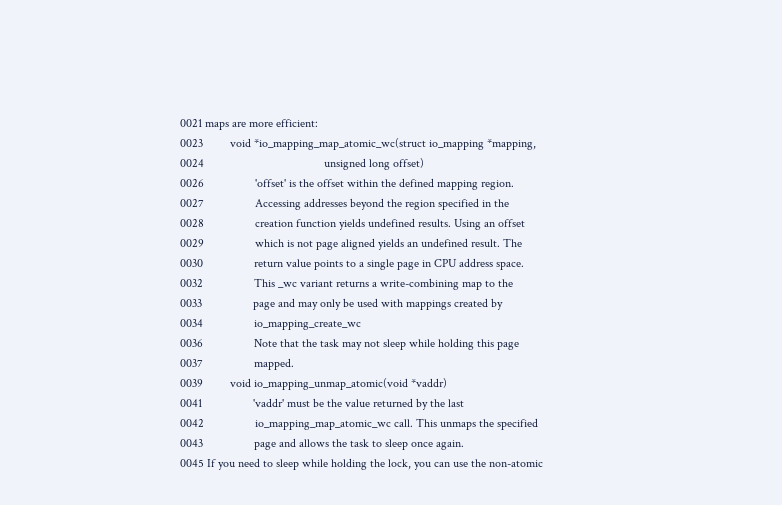0021 maps are more efficient:
0023         void *io_mapping_map_atomic_wc(struct io_mapping *mapping,
0024                                        unsigned long offset)
0026                 'offset' is the offset within the defined mapping region.
0027                 Accessing addresses beyond the region specified in the
0028                 creation function yields undefined results. Using an offset
0029                 which is not page aligned yields an undefined result. The
0030                 return value points to a single page in CPU address space.
0032                 This _wc variant returns a write-combining map to the
0033                 page and may only be used with mappings created by
0034                 io_mapping_create_wc
0036                 Note that the task may not sleep while holding this page
0037                 mapped.
0039         void io_mapping_unmap_atomic(void *vaddr)
0041                 'vaddr' must be the value returned by the last
0042                 io_mapping_map_atomic_wc call. This unmaps the specified
0043                 page and allows the task to sleep once again.
0045 If you need to sleep while holding the lock, you can use the non-atomic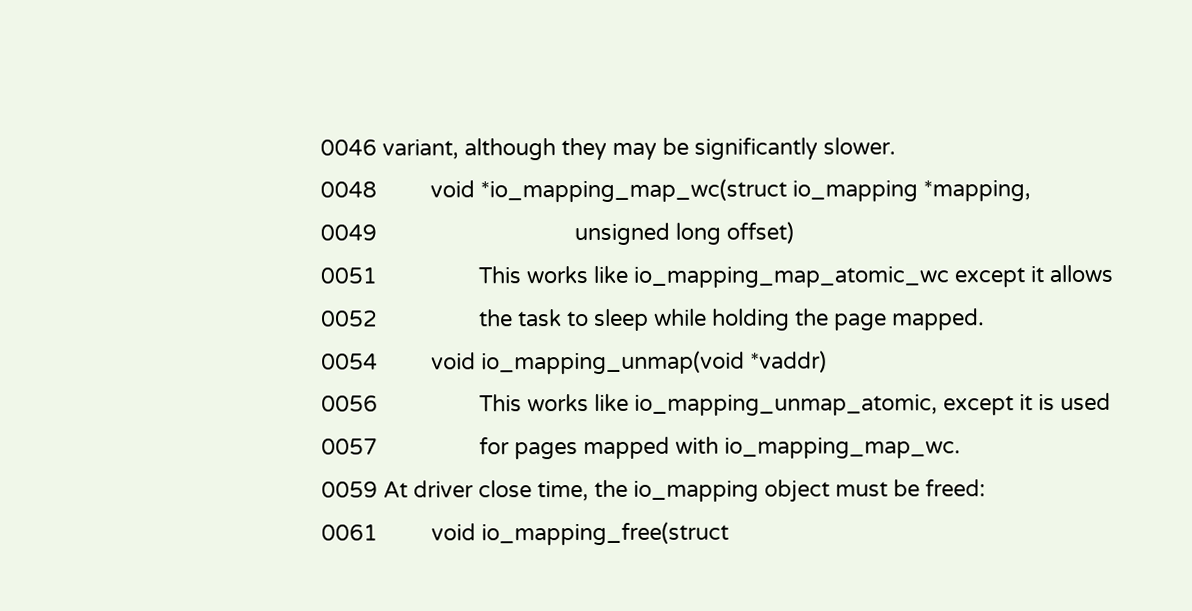0046 variant, although they may be significantly slower.
0048         void *io_mapping_map_wc(struct io_mapping *mapping,
0049                                 unsigned long offset)
0051                 This works like io_mapping_map_atomic_wc except it allows
0052                 the task to sleep while holding the page mapped.
0054         void io_mapping_unmap(void *vaddr)
0056                 This works like io_mapping_unmap_atomic, except it is used
0057                 for pages mapped with io_mapping_map_wc.
0059 At driver close time, the io_mapping object must be freed:
0061         void io_mapping_free(struct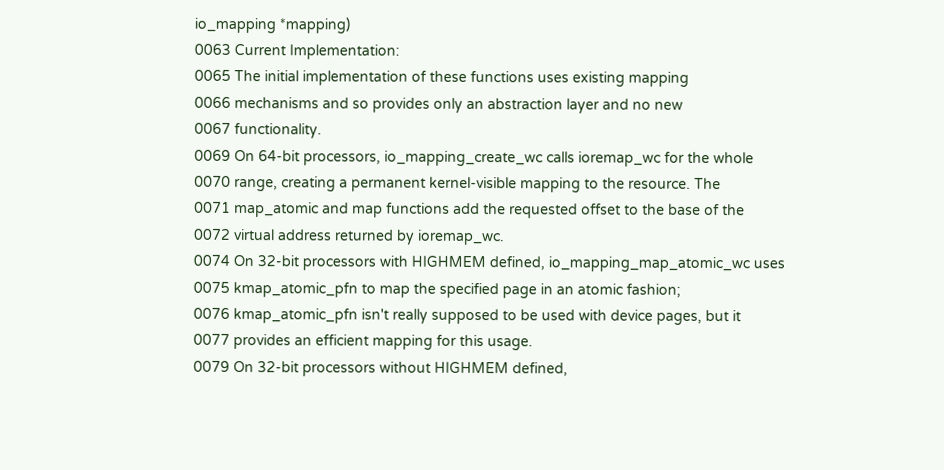io_mapping *mapping)
0063 Current Implementation:
0065 The initial implementation of these functions uses existing mapping
0066 mechanisms and so provides only an abstraction layer and no new
0067 functionality.
0069 On 64-bit processors, io_mapping_create_wc calls ioremap_wc for the whole
0070 range, creating a permanent kernel-visible mapping to the resource. The
0071 map_atomic and map functions add the requested offset to the base of the
0072 virtual address returned by ioremap_wc.
0074 On 32-bit processors with HIGHMEM defined, io_mapping_map_atomic_wc uses
0075 kmap_atomic_pfn to map the specified page in an atomic fashion;
0076 kmap_atomic_pfn isn't really supposed to be used with device pages, but it
0077 provides an efficient mapping for this usage.
0079 On 32-bit processors without HIGHMEM defined,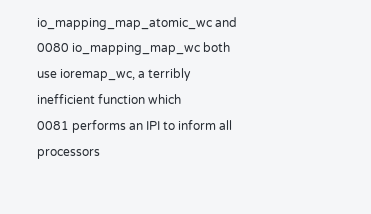io_mapping_map_atomic_wc and
0080 io_mapping_map_wc both use ioremap_wc, a terribly inefficient function which
0081 performs an IPI to inform all processors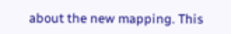about the new mapping. This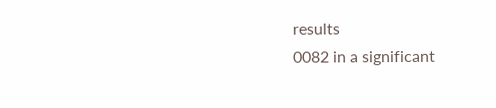results
0082 in a significant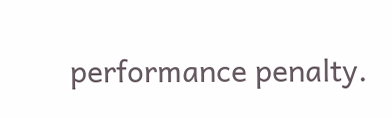performance penalty.